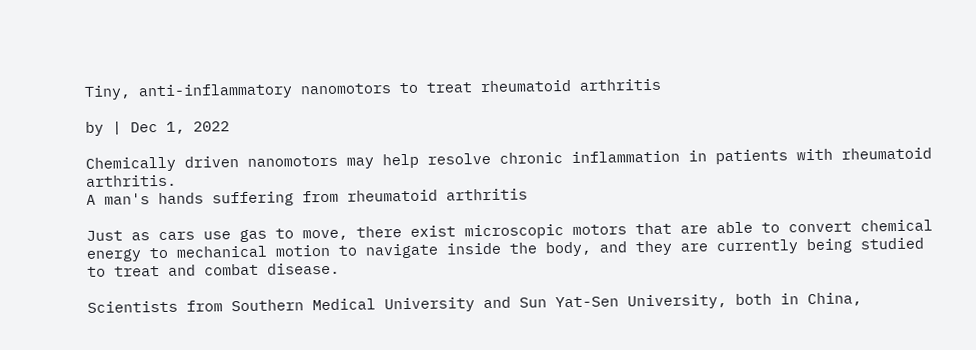Tiny, anti-inflammatory nanomotors to treat rheumatoid arthritis

by | Dec 1, 2022

Chemically driven nanomotors may help resolve chronic inflammation in patients with rheumatoid arthritis.
A man's hands suffering from rheumatoid arthritis

Just as cars use gas to move, there exist microscopic motors that are able to convert chemical energy to mechanical motion to navigate inside the body, and they are currently being studied to treat and combat disease.

Scientists from Southern Medical University and Sun Yat-Sen University, both in China,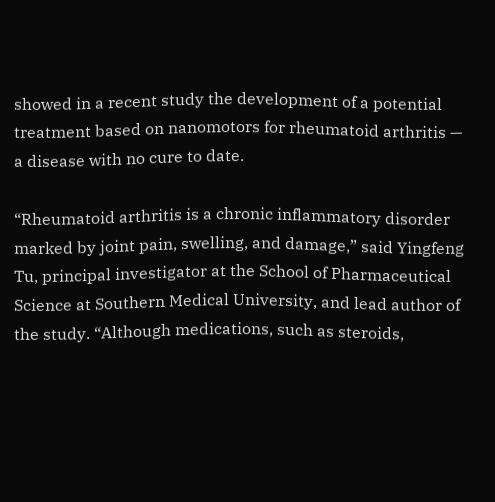showed in a recent study the development of a potential treatment based on nanomotors for rheumatoid arthritis — a disease with no cure to date.

“Rheumatoid arthritis is a chronic inflammatory disorder marked by joint pain, swelling, and damage,” said Yingfeng Tu, principal investigator at the School of Pharmaceutical Science at Southern Medical University, and lead author of the study. “Although medications, such as steroids,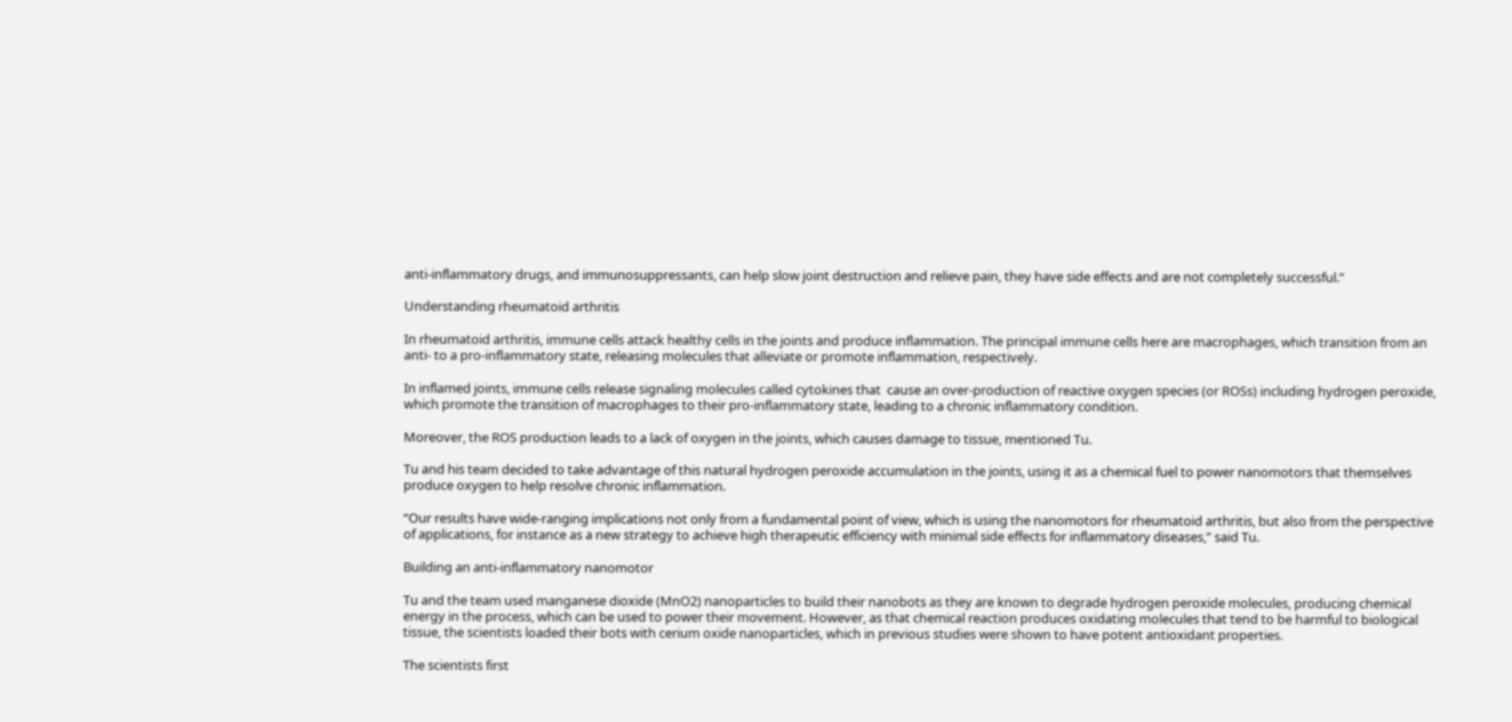anti-inflammatory drugs, and immunosuppressants, can help slow joint destruction and relieve pain, they have side effects and are not completely successful.”

Understanding rheumatoid arthritis

In rheumatoid arthritis, immune cells attack healthy cells in the joints and produce inflammation. The principal immune cells here are macrophages, which transition from an anti- to a pro-inflammatory state, releasing molecules that alleviate or promote inflammation, respectively.

In inflamed joints, immune cells release signaling molecules called cytokines that  cause an over-production of reactive oxygen species (or ROSs) including hydrogen peroxide, which promote the transition of macrophages to their pro-inflammatory state, leading to a chronic inflammatory condition.

Moreover, the ROS production leads to a lack of oxygen in the joints, which causes damage to tissue, mentioned Tu.

Tu and his team decided to take advantage of this natural hydrogen peroxide accumulation in the joints, using it as a chemical fuel to power nanomotors that themselves produce oxygen to help resolve chronic inflammation.

“Our results have wide-ranging implications not only from a fundamental point of view, which is using the nanomotors for rheumatoid arthritis, but also from the perspective of applications, for instance as a new strategy to achieve high therapeutic efficiency with minimal side effects for inflammatory diseases,” said Tu.

Building an anti-inflammatory nanomotor

Tu and the team used manganese dioxide (MnO2) nanoparticles to build their nanobots as they are known to degrade hydrogen peroxide molecules, producing chemical energy in the process, which can be used to power their movement. However, as that chemical reaction produces oxidating molecules that tend to be harmful to biological tissue, the scientists loaded their bots with cerium oxide nanoparticles, which in previous studies were shown to have potent antioxidant properties.

The scientists first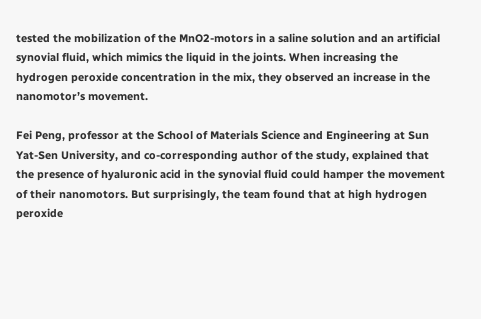tested the mobilization of the MnO2-motors in a saline solution and an artificial synovial fluid, which mimics the liquid in the joints. When increasing the hydrogen peroxide concentration in the mix, they observed an increase in the nanomotor’s movement.

Fei Peng, professor at the School of Materials Science and Engineering at Sun Yat-Sen University, and co-corresponding author of the study, explained that the presence of hyaluronic acid in the synovial fluid could hamper the movement of their nanomotors. But surprisingly, the team found that at high hydrogen peroxide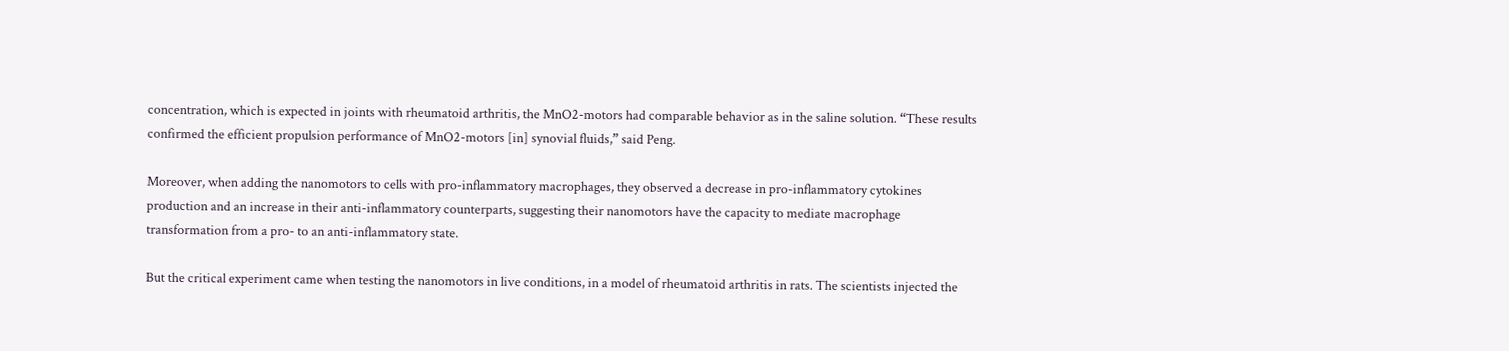concentration, which is expected in joints with rheumatoid arthritis, the MnO2-motors had comparable behavior as in the saline solution. “These results confirmed the efficient propulsion performance of MnO2-motors [in] synovial fluids,” said Peng.

Moreover, when adding the nanomotors to cells with pro-inflammatory macrophages, they observed a decrease in pro-inflammatory cytokines production and an increase in their anti-inflammatory counterparts, suggesting their nanomotors have the capacity to mediate macrophage transformation from a pro- to an anti-inflammatory state.

But the critical experiment came when testing the nanomotors in live conditions, in a model of rheumatoid arthritis in rats. The scientists injected the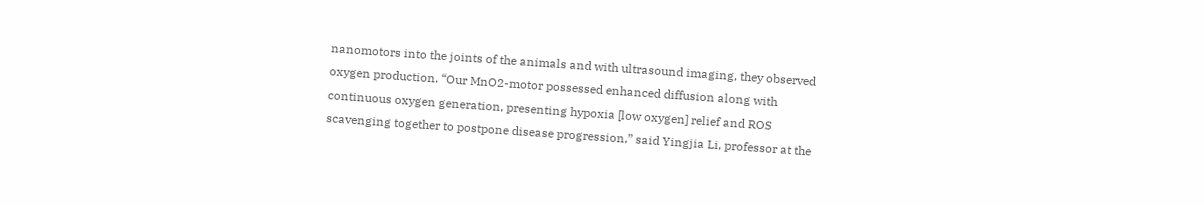nanomotors into the joints of the animals and with ultrasound imaging, they observed oxygen production. “Our MnO2-motor possessed enhanced diffusion along with continuous oxygen generation, presenting hypoxia [low oxygen] relief and ROS scavenging together to postpone disease progression,” said Yingjia Li, professor at the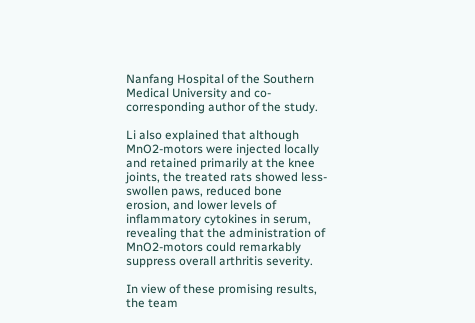Nanfang Hospital of the Southern Medical University and co-corresponding author of the study.

Li also explained that although MnO2-motors were injected locally and retained primarily at the knee joints, the treated rats showed less-swollen paws, reduced bone erosion, and lower levels of inflammatory cytokines in serum, revealing that the administration of MnO2-motors could remarkably suppress overall arthritis severity.

In view of these promising results, the team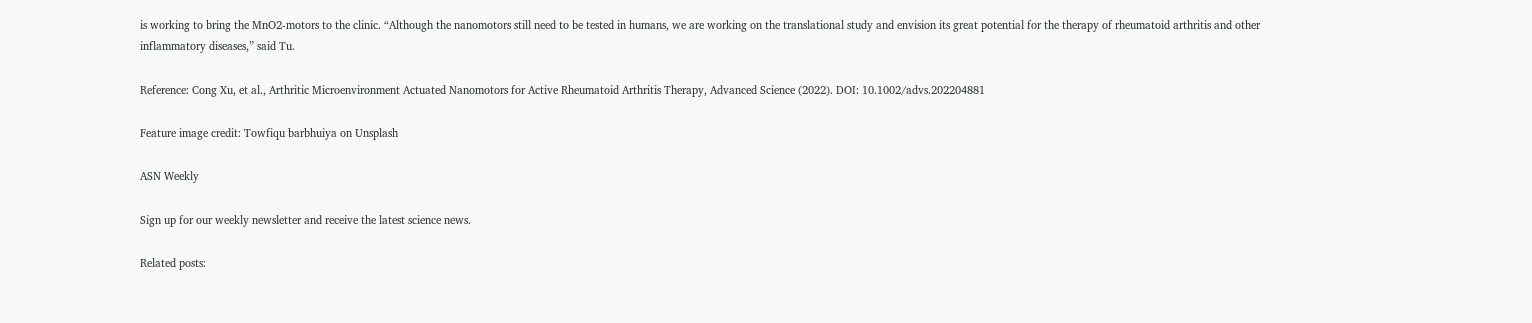is working to bring the MnO2-motors to the clinic. “Although the nanomotors still need to be tested in humans, we are working on the translational study and envision its great potential for the therapy of rheumatoid arthritis and other inflammatory diseases,” said Tu.

Reference: Cong Xu, et al., Arthritic Microenvironment Actuated Nanomotors for Active Rheumatoid Arthritis Therapy, Advanced Science (2022). DOI: 10.1002/advs.202204881

Feature image credit: Towfiqu barbhuiya on Unsplash

ASN Weekly

Sign up for our weekly newsletter and receive the latest science news.

Related posts: